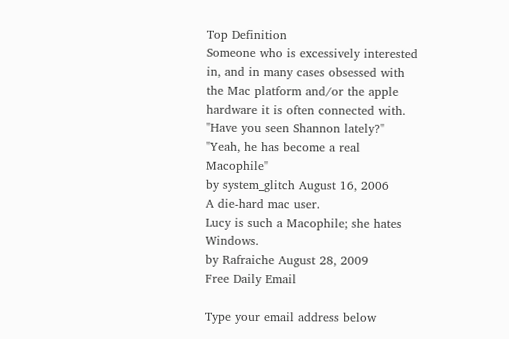Top Definition
Someone who is excessively interested in, and in many cases obsessed with the Mac platform and/or the apple hardware it is often connected with.
"Have you seen Shannon lately?"
"Yeah, he has become a real Macophile"
by system_glitch August 16, 2006
A die-hard mac user.
Lucy is such a Macophile; she hates Windows.
by Rafraiche August 28, 2009
Free Daily Email

Type your email address below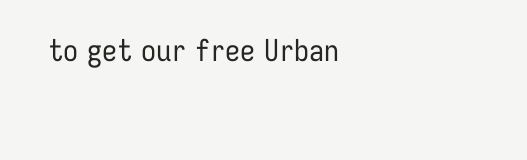to get our free Urban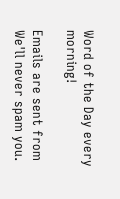Word of the Day every morning!

Emails are sent from We'll never spam you.